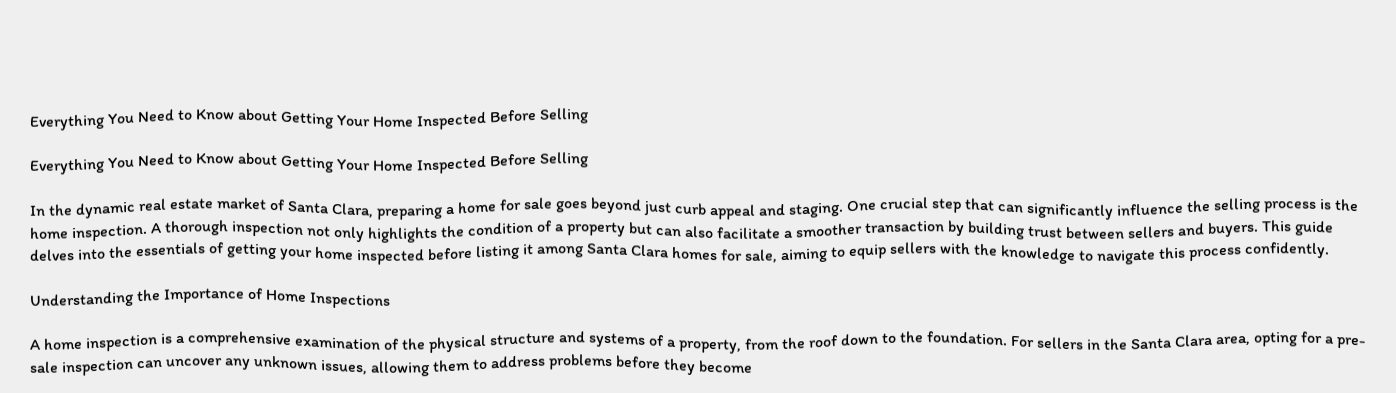Everything You Need to Know about Getting Your Home Inspected Before Selling

Everything You Need to Know about Getting Your Home Inspected Before Selling

In the dynamic real estate market of Santa Clara, preparing a home for sale goes beyond just curb appeal and staging. One crucial step that can significantly influence the selling process is the home inspection. A thorough inspection not only highlights the condition of a property but can also facilitate a smoother transaction by building trust between sellers and buyers. This guide delves into the essentials of getting your home inspected before listing it among Santa Clara homes for sale, aiming to equip sellers with the knowledge to navigate this process confidently.

Understanding the Importance of Home Inspections

A home inspection is a comprehensive examination of the physical structure and systems of a property, from the roof down to the foundation. For sellers in the Santa Clara area, opting for a pre-sale inspection can uncover any unknown issues, allowing them to address problems before they become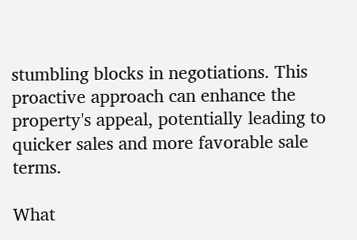stumbling blocks in negotiations. This proactive approach can enhance the property's appeal, potentially leading to quicker sales and more favorable sale terms.

What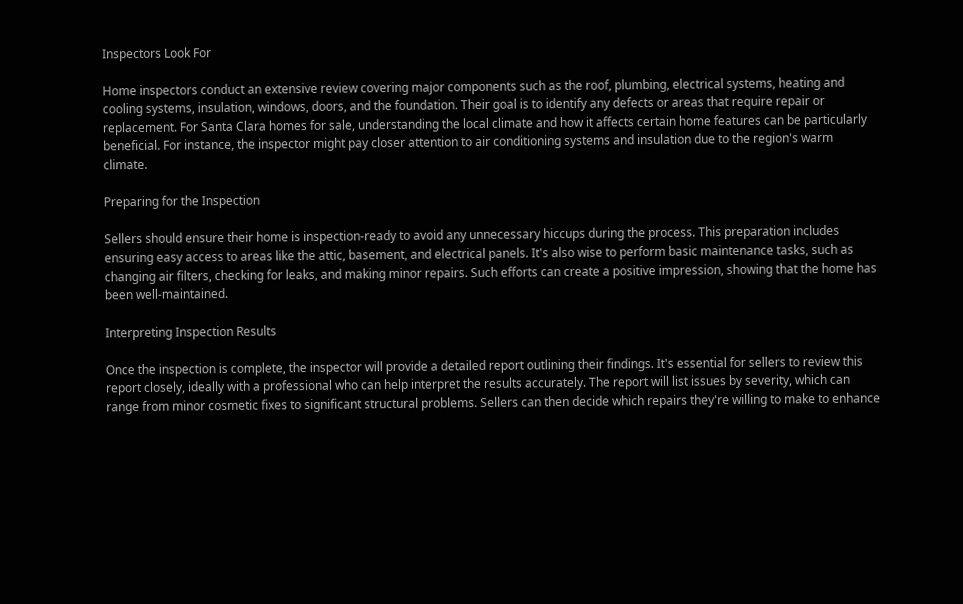Inspectors Look For

Home inspectors conduct an extensive review covering major components such as the roof, plumbing, electrical systems, heating and cooling systems, insulation, windows, doors, and the foundation. Their goal is to identify any defects or areas that require repair or replacement. For Santa Clara homes for sale, understanding the local climate and how it affects certain home features can be particularly beneficial. For instance, the inspector might pay closer attention to air conditioning systems and insulation due to the region's warm climate.

Preparing for the Inspection

Sellers should ensure their home is inspection-ready to avoid any unnecessary hiccups during the process. This preparation includes ensuring easy access to areas like the attic, basement, and electrical panels. It's also wise to perform basic maintenance tasks, such as changing air filters, checking for leaks, and making minor repairs. Such efforts can create a positive impression, showing that the home has been well-maintained.

Interpreting Inspection Results

Once the inspection is complete, the inspector will provide a detailed report outlining their findings. It's essential for sellers to review this report closely, ideally with a professional who can help interpret the results accurately. The report will list issues by severity, which can range from minor cosmetic fixes to significant structural problems. Sellers can then decide which repairs they're willing to make to enhance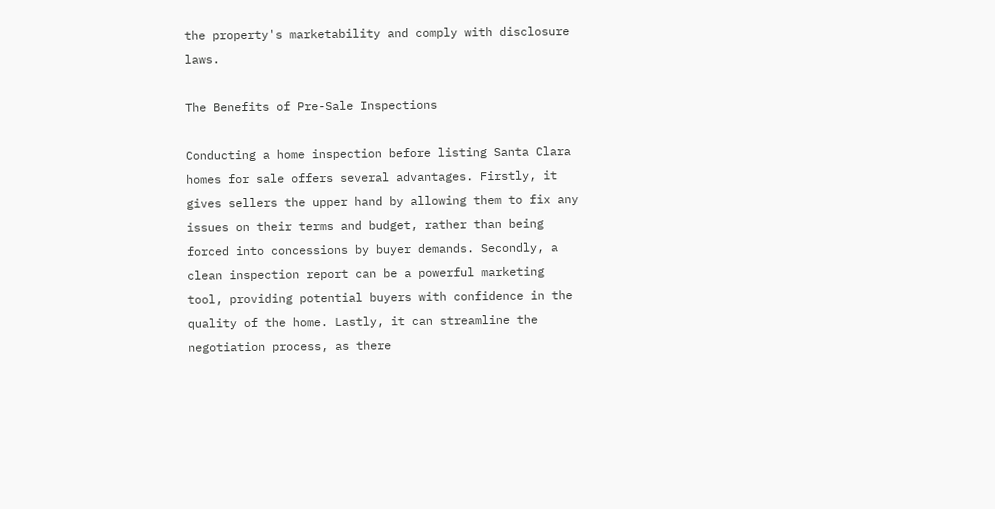the property's marketability and comply with disclosure laws.

The Benefits of Pre-Sale Inspections

Conducting a home inspection before listing Santa Clara homes for sale offers several advantages. Firstly, it gives sellers the upper hand by allowing them to fix any issues on their terms and budget, rather than being forced into concessions by buyer demands. Secondly, a clean inspection report can be a powerful marketing tool, providing potential buyers with confidence in the quality of the home. Lastly, it can streamline the negotiation process, as there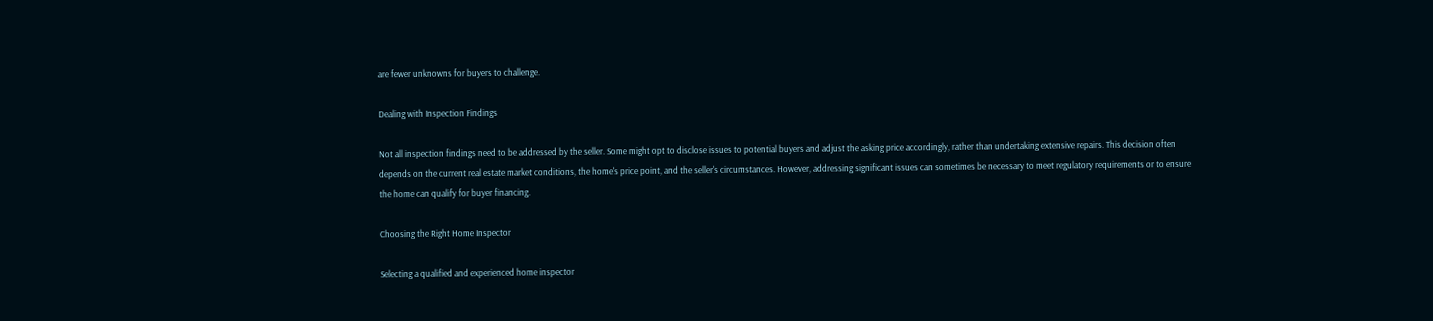are fewer unknowns for buyers to challenge.

Dealing with Inspection Findings

Not all inspection findings need to be addressed by the seller. Some might opt to disclose issues to potential buyers and adjust the asking price accordingly, rather than undertaking extensive repairs. This decision often depends on the current real estate market conditions, the home's price point, and the seller's circumstances. However, addressing significant issues can sometimes be necessary to meet regulatory requirements or to ensure the home can qualify for buyer financing.

Choosing the Right Home Inspector

Selecting a qualified and experienced home inspector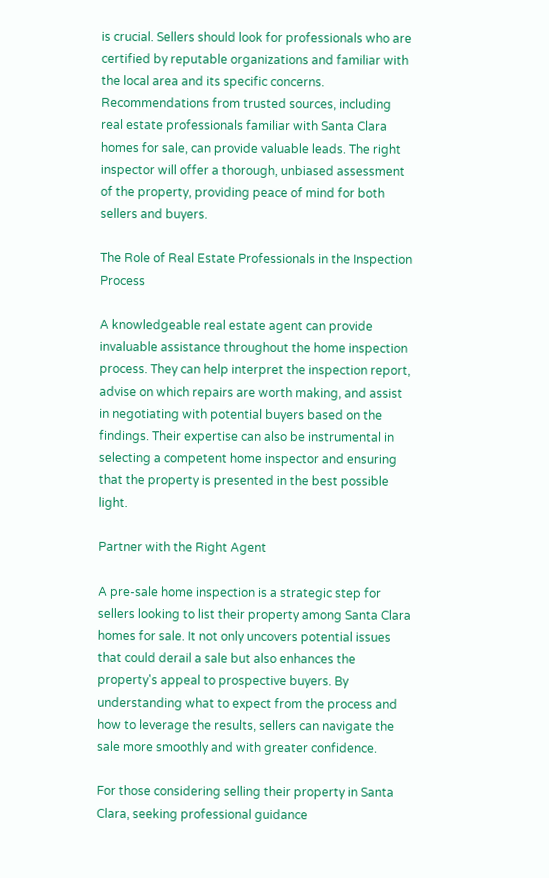is crucial. Sellers should look for professionals who are certified by reputable organizations and familiar with the local area and its specific concerns. Recommendations from trusted sources, including real estate professionals familiar with Santa Clara homes for sale, can provide valuable leads. The right inspector will offer a thorough, unbiased assessment of the property, providing peace of mind for both sellers and buyers.

The Role of Real Estate Professionals in the Inspection Process

A knowledgeable real estate agent can provide invaluable assistance throughout the home inspection process. They can help interpret the inspection report, advise on which repairs are worth making, and assist in negotiating with potential buyers based on the findings. Their expertise can also be instrumental in selecting a competent home inspector and ensuring that the property is presented in the best possible light.

Partner with the Right Agent

A pre-sale home inspection is a strategic step for sellers looking to list their property among Santa Clara homes for sale. It not only uncovers potential issues that could derail a sale but also enhances the property's appeal to prospective buyers. By understanding what to expect from the process and how to leverage the results, sellers can navigate the sale more smoothly and with greater confidence.

For those considering selling their property in Santa Clara, seeking professional guidance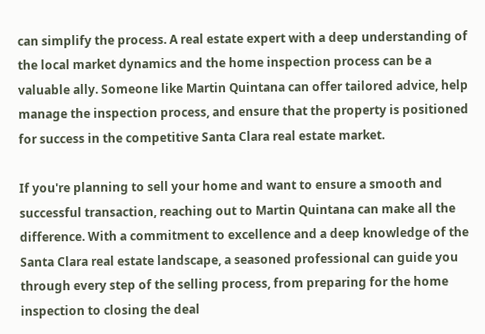can simplify the process. A real estate expert with a deep understanding of the local market dynamics and the home inspection process can be a valuable ally. Someone like Martin Quintana can offer tailored advice, help manage the inspection process, and ensure that the property is positioned for success in the competitive Santa Clara real estate market.

If you're planning to sell your home and want to ensure a smooth and successful transaction, reaching out to Martin Quintana can make all the difference. With a commitment to excellence and a deep knowledge of the Santa Clara real estate landscape, a seasoned professional can guide you through every step of the selling process, from preparing for the home inspection to closing the deal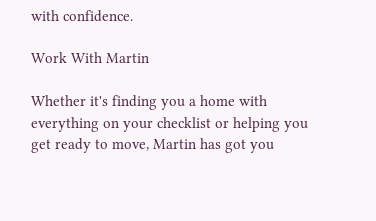with confidence.

Work With Martin

Whether it's finding you a home with everything on your checklist or helping you get ready to move, Martin has got you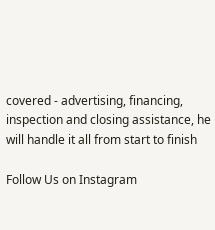covered - advertising, financing, inspection and closing assistance, he will handle it all from start to finish

Follow Us on Instagram